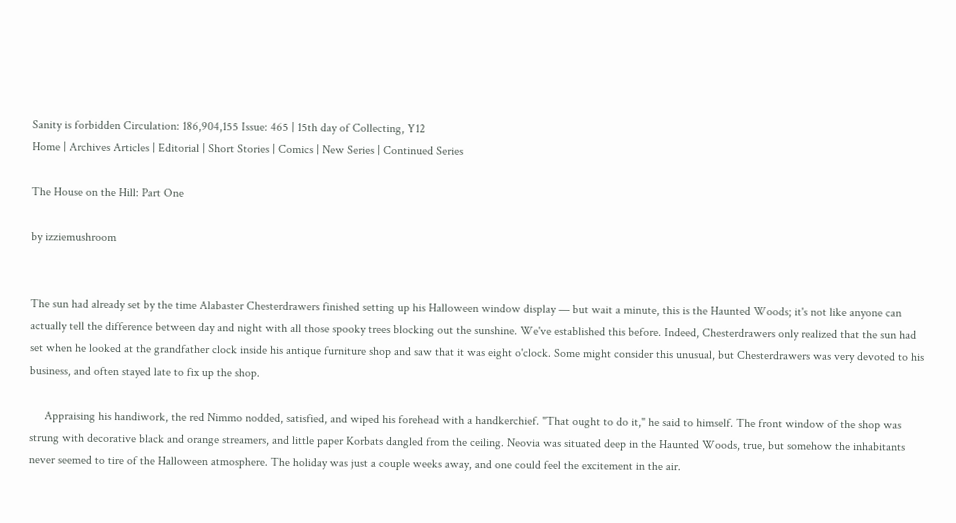Sanity is forbidden Circulation: 186,904,155 Issue: 465 | 15th day of Collecting, Y12
Home | Archives Articles | Editorial | Short Stories | Comics | New Series | Continued Series

The House on the Hill: Part One

by izziemushroom


The sun had already set by the time Alabaster Chesterdrawers finished setting up his Halloween window display — but wait a minute, this is the Haunted Woods; it's not like anyone can actually tell the difference between day and night with all those spooky trees blocking out the sunshine. We've established this before. Indeed, Chesterdrawers only realized that the sun had set when he looked at the grandfather clock inside his antique furniture shop and saw that it was eight o'clock. Some might consider this unusual, but Chesterdrawers was very devoted to his business, and often stayed late to fix up the shop.

     Appraising his handiwork, the red Nimmo nodded, satisfied, and wiped his forehead with a handkerchief. "That ought to do it," he said to himself. The front window of the shop was strung with decorative black and orange streamers, and little paper Korbats dangled from the ceiling. Neovia was situated deep in the Haunted Woods, true, but somehow the inhabitants never seemed to tire of the Halloween atmosphere. The holiday was just a couple weeks away, and one could feel the excitement in the air.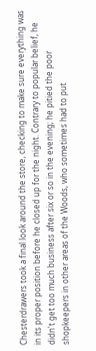Chesterdrawers took a final look around the store, checking to make sure everything was in its proper position before he closed up for the night. Contrary to popular belief, he didn't get too much business after six or so in the evening; he pitied the poor shopkeepers in other areas of the Woods, who sometimes had to put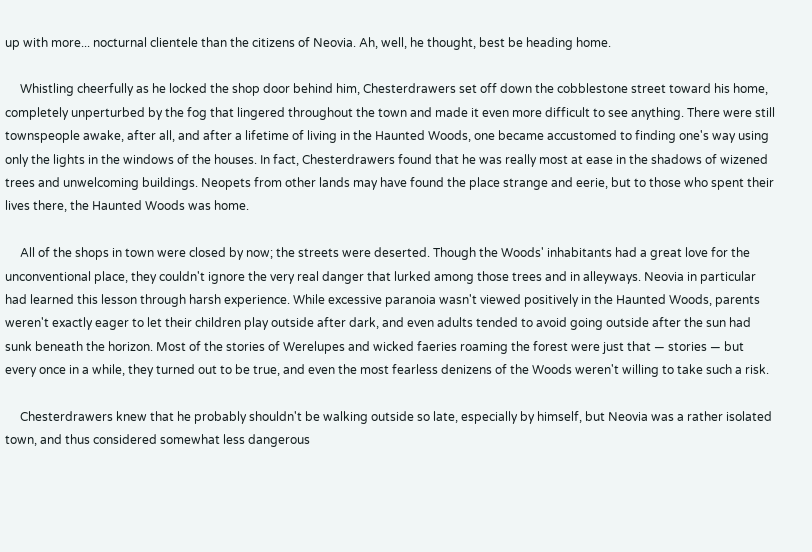up with more... nocturnal clientele than the citizens of Neovia. Ah, well, he thought, best be heading home.

     Whistling cheerfully as he locked the shop door behind him, Chesterdrawers set off down the cobblestone street toward his home, completely unperturbed by the fog that lingered throughout the town and made it even more difficult to see anything. There were still townspeople awake, after all, and after a lifetime of living in the Haunted Woods, one became accustomed to finding one's way using only the lights in the windows of the houses. In fact, Chesterdrawers found that he was really most at ease in the shadows of wizened trees and unwelcoming buildings. Neopets from other lands may have found the place strange and eerie, but to those who spent their lives there, the Haunted Woods was home.

     All of the shops in town were closed by now; the streets were deserted. Though the Woods' inhabitants had a great love for the unconventional place, they couldn't ignore the very real danger that lurked among those trees and in alleyways. Neovia in particular had learned this lesson through harsh experience. While excessive paranoia wasn't viewed positively in the Haunted Woods, parents weren't exactly eager to let their children play outside after dark, and even adults tended to avoid going outside after the sun had sunk beneath the horizon. Most of the stories of Werelupes and wicked faeries roaming the forest were just that — stories — but every once in a while, they turned out to be true, and even the most fearless denizens of the Woods weren't willing to take such a risk.

     Chesterdrawers knew that he probably shouldn't be walking outside so late, especially by himself, but Neovia was a rather isolated town, and thus considered somewhat less dangerous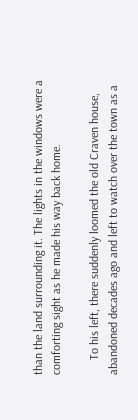than the land surrounding it. The lights in the windows were a comforting sight as he made his way back home.

     To his left, there suddenly loomed the old Craven house, abandoned decades ago and left to watch over the town as a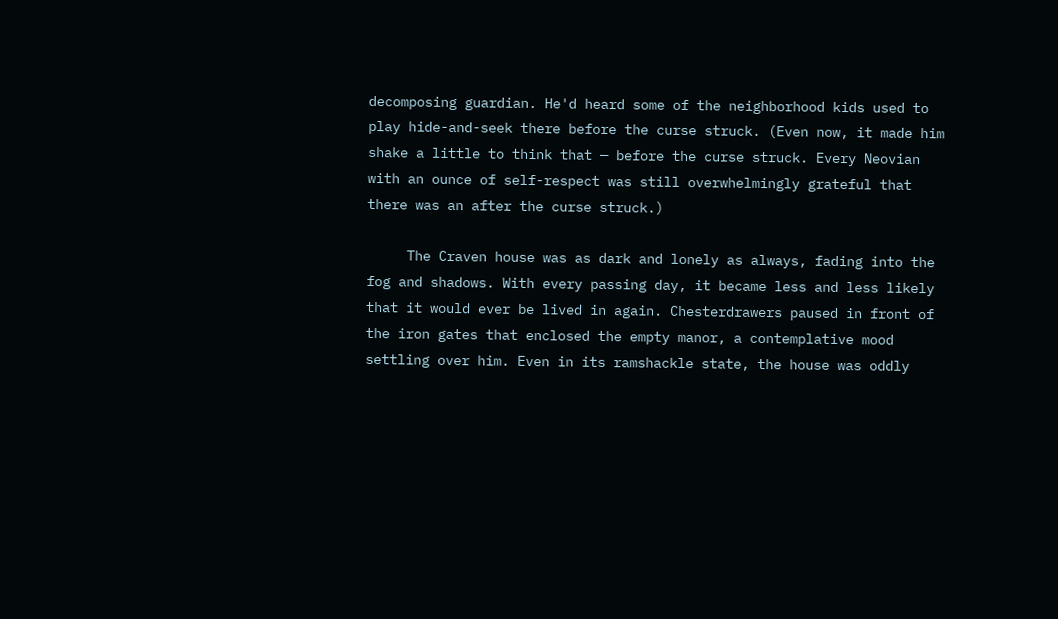decomposing guardian. He'd heard some of the neighborhood kids used to play hide-and-seek there before the curse struck. (Even now, it made him shake a little to think that — before the curse struck. Every Neovian with an ounce of self-respect was still overwhelmingly grateful that there was an after the curse struck.)

     The Craven house was as dark and lonely as always, fading into the fog and shadows. With every passing day, it became less and less likely that it would ever be lived in again. Chesterdrawers paused in front of the iron gates that enclosed the empty manor, a contemplative mood settling over him. Even in its ramshackle state, the house was oddly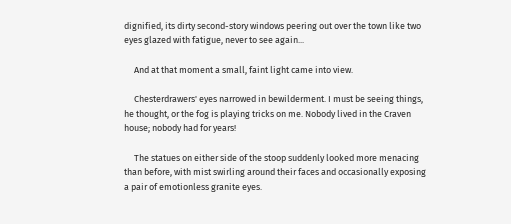dignified, its dirty second-story windows peering out over the town like two eyes glazed with fatigue, never to see again...

     And at that moment a small, faint light came into view.

     Chesterdrawers' eyes narrowed in bewilderment. I must be seeing things, he thought, or the fog is playing tricks on me. Nobody lived in the Craven house; nobody had for years!

     The statues on either side of the stoop suddenly looked more menacing than before, with mist swirling around their faces and occasionally exposing a pair of emotionless granite eyes.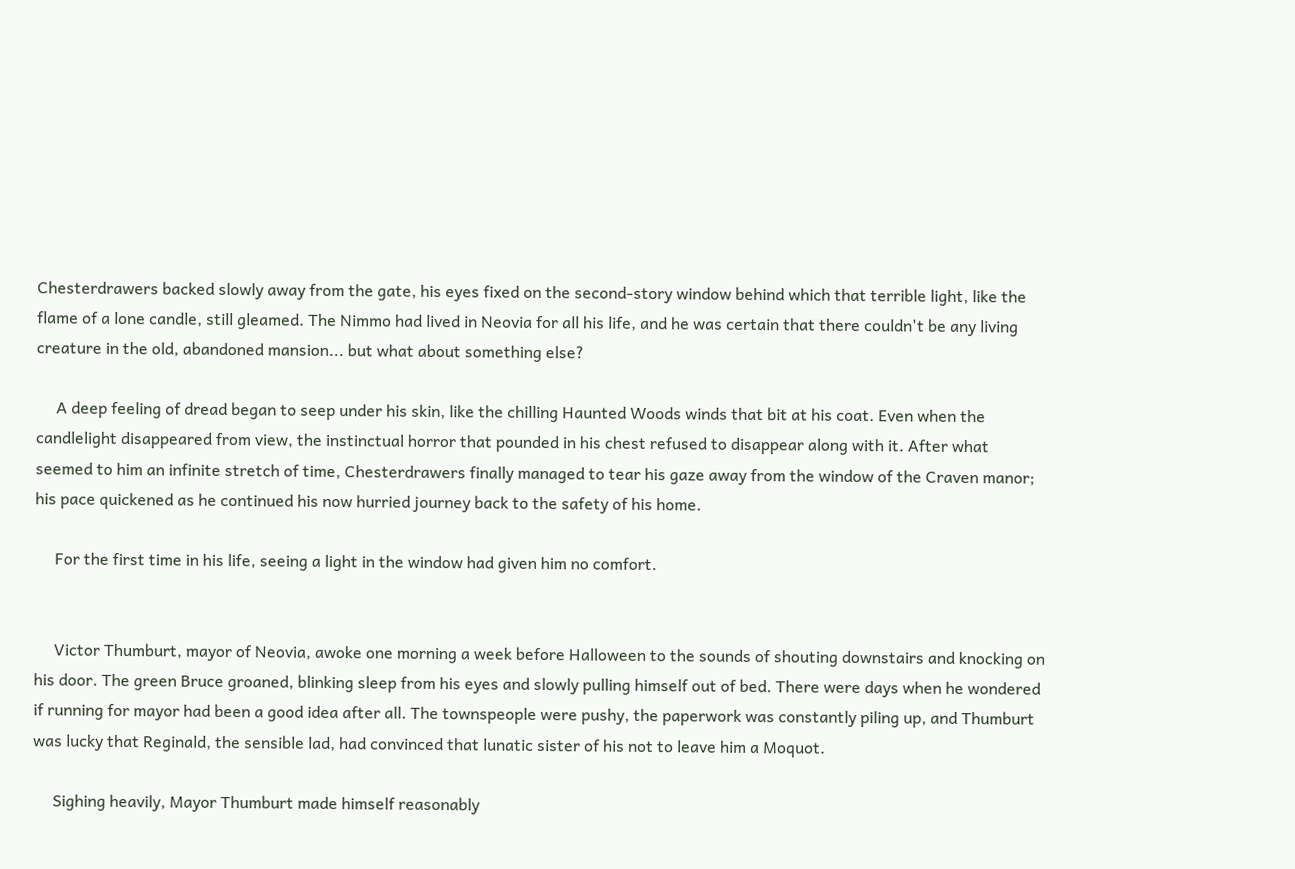Chesterdrawers backed slowly away from the gate, his eyes fixed on the second-story window behind which that terrible light, like the flame of a lone candle, still gleamed. The Nimmo had lived in Neovia for all his life, and he was certain that there couldn't be any living creature in the old, abandoned mansion... but what about something else?

     A deep feeling of dread began to seep under his skin, like the chilling Haunted Woods winds that bit at his coat. Even when the candlelight disappeared from view, the instinctual horror that pounded in his chest refused to disappear along with it. After what seemed to him an infinite stretch of time, Chesterdrawers finally managed to tear his gaze away from the window of the Craven manor; his pace quickened as he continued his now hurried journey back to the safety of his home.

     For the first time in his life, seeing a light in the window had given him no comfort.


     Victor Thumburt, mayor of Neovia, awoke one morning a week before Halloween to the sounds of shouting downstairs and knocking on his door. The green Bruce groaned, blinking sleep from his eyes and slowly pulling himself out of bed. There were days when he wondered if running for mayor had been a good idea after all. The townspeople were pushy, the paperwork was constantly piling up, and Thumburt was lucky that Reginald, the sensible lad, had convinced that lunatic sister of his not to leave him a Moquot.

     Sighing heavily, Mayor Thumburt made himself reasonably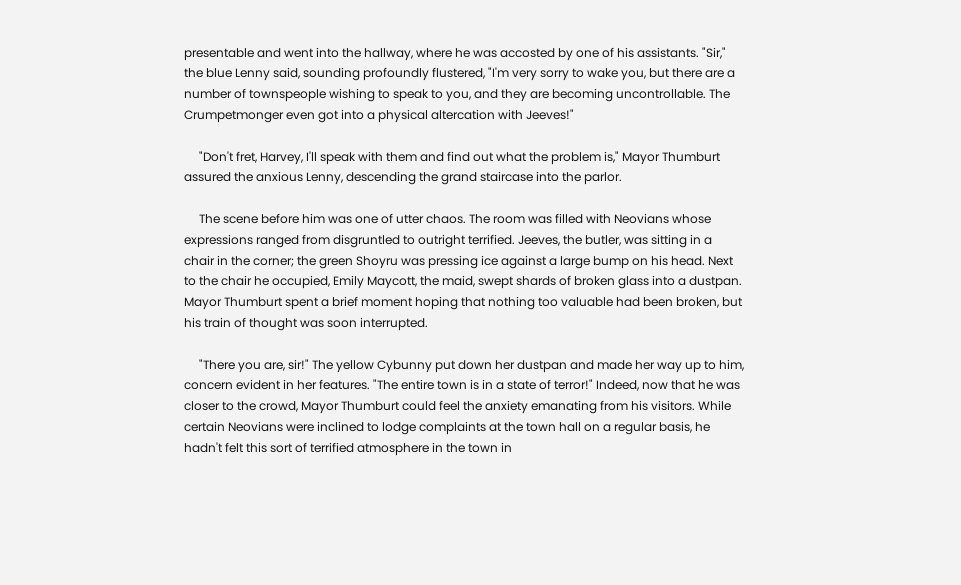presentable and went into the hallway, where he was accosted by one of his assistants. "Sir," the blue Lenny said, sounding profoundly flustered, "I'm very sorry to wake you, but there are a number of townspeople wishing to speak to you, and they are becoming uncontrollable. The Crumpetmonger even got into a physical altercation with Jeeves!"

     "Don't fret, Harvey, I'll speak with them and find out what the problem is," Mayor Thumburt assured the anxious Lenny, descending the grand staircase into the parlor.

     The scene before him was one of utter chaos. The room was filled with Neovians whose expressions ranged from disgruntled to outright terrified. Jeeves, the butler, was sitting in a chair in the corner; the green Shoyru was pressing ice against a large bump on his head. Next to the chair he occupied, Emily Maycott, the maid, swept shards of broken glass into a dustpan. Mayor Thumburt spent a brief moment hoping that nothing too valuable had been broken, but his train of thought was soon interrupted.

     "There you are, sir!" The yellow Cybunny put down her dustpan and made her way up to him, concern evident in her features. "The entire town is in a state of terror!" Indeed, now that he was closer to the crowd, Mayor Thumburt could feel the anxiety emanating from his visitors. While certain Neovians were inclined to lodge complaints at the town hall on a regular basis, he hadn't felt this sort of terrified atmosphere in the town in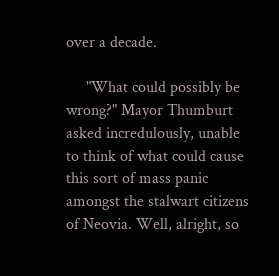over a decade.

     "What could possibly be wrong?" Mayor Thumburt asked incredulously, unable to think of what could cause this sort of mass panic amongst the stalwart citizens of Neovia. Well, alright, so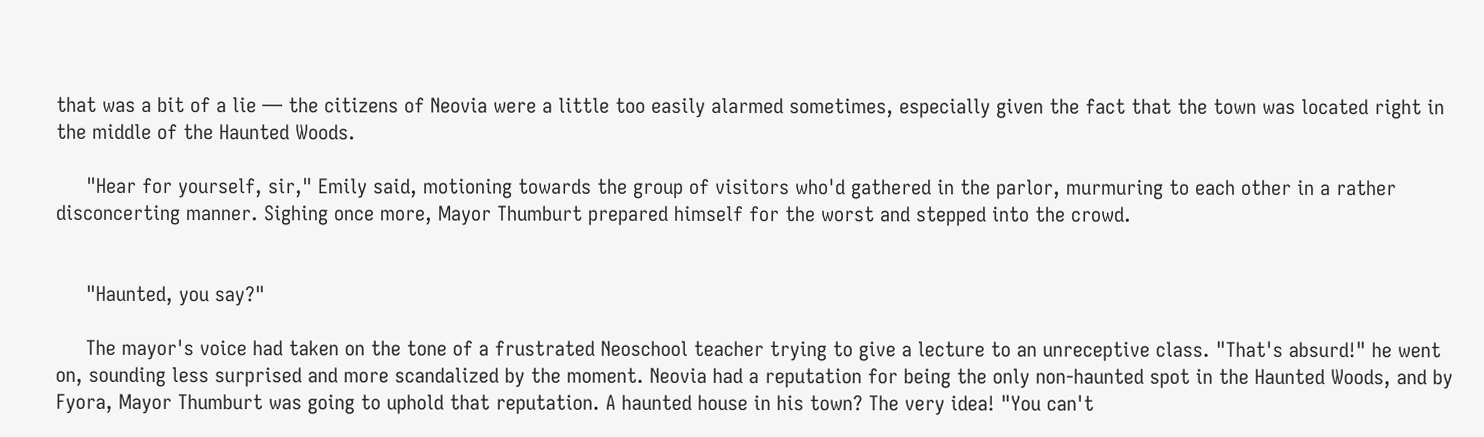that was a bit of a lie — the citizens of Neovia were a little too easily alarmed sometimes, especially given the fact that the town was located right in the middle of the Haunted Woods.

     "Hear for yourself, sir," Emily said, motioning towards the group of visitors who'd gathered in the parlor, murmuring to each other in a rather disconcerting manner. Sighing once more, Mayor Thumburt prepared himself for the worst and stepped into the crowd.


     "Haunted, you say?"

     The mayor's voice had taken on the tone of a frustrated Neoschool teacher trying to give a lecture to an unreceptive class. "That's absurd!" he went on, sounding less surprised and more scandalized by the moment. Neovia had a reputation for being the only non-haunted spot in the Haunted Woods, and by Fyora, Mayor Thumburt was going to uphold that reputation. A haunted house in his town? The very idea! "You can't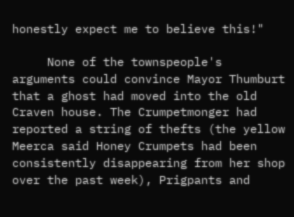honestly expect me to believe this!"

     None of the townspeople's arguments could convince Mayor Thumburt that a ghost had moved into the old Craven house. The Crumpetmonger had reported a string of thefts (the yellow Meerca said Honey Crumpets had been consistently disappearing from her shop over the past week), Prigpants and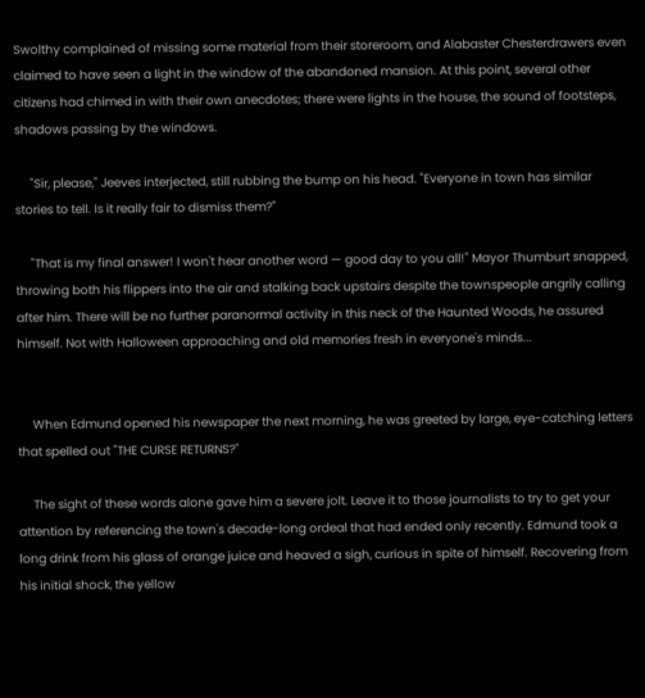Swolthy complained of missing some material from their storeroom, and Alabaster Chesterdrawers even claimed to have seen a light in the window of the abandoned mansion. At this point, several other citizens had chimed in with their own anecdotes; there were lights in the house, the sound of footsteps, shadows passing by the windows.

     "Sir, please," Jeeves interjected, still rubbing the bump on his head. "Everyone in town has similar stories to tell. Is it really fair to dismiss them?"

     "That is my final answer! I won't hear another word — good day to you all!" Mayor Thumburt snapped, throwing both his flippers into the air and stalking back upstairs despite the townspeople angrily calling after him. There will be no further paranormal activity in this neck of the Haunted Woods, he assured himself. Not with Halloween approaching and old memories fresh in everyone's minds...


     When Edmund opened his newspaper the next morning, he was greeted by large, eye-catching letters that spelled out "THE CURSE RETURNS?"

     The sight of these words alone gave him a severe jolt. Leave it to those journalists to try to get your attention by referencing the town's decade-long ordeal that had ended only recently. Edmund took a long drink from his glass of orange juice and heaved a sigh, curious in spite of himself. Recovering from his initial shock, the yellow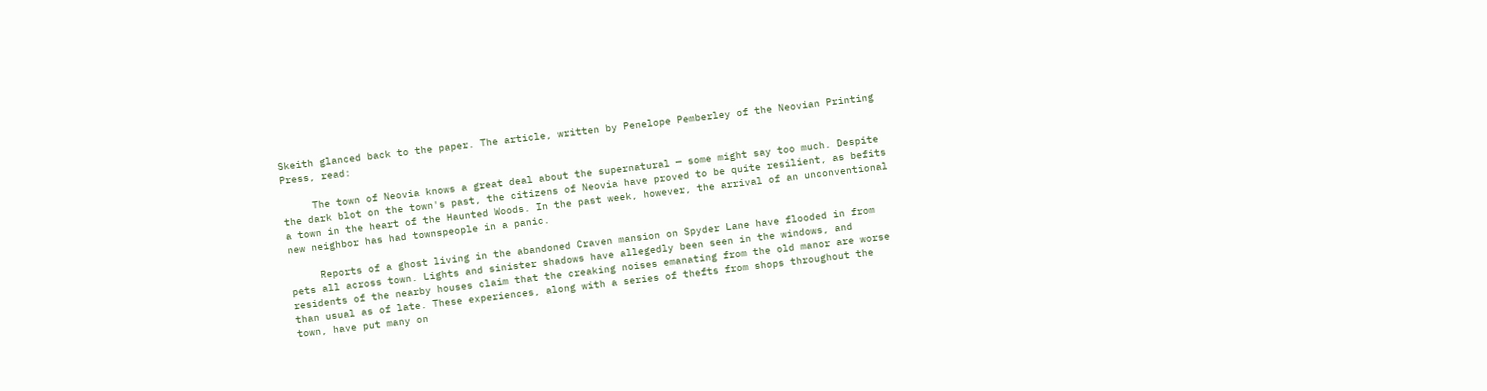Skeith glanced back to the paper. The article, written by Penelope Pemberley of the Neovian Printing Press, read:

     The town of Neovia knows a great deal about the supernatural — some might say too much. Despite the dark blot on the town's past, the citizens of Neovia have proved to be quite resilient, as befits a town in the heart of the Haunted Woods. In the past week, however, the arrival of an unconventional new neighbor has had townspeople in a panic.

     Reports of a ghost living in the abandoned Craven mansion on Spyder Lane have flooded in from pets all across town. Lights and sinister shadows have allegedly been seen in the windows, and residents of the nearby houses claim that the creaking noises emanating from the old manor are worse than usual as of late. These experiences, along with a series of thefts from shops throughout the town, have put many on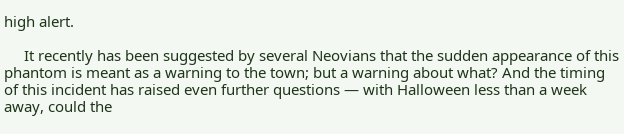high alert.

     It recently has been suggested by several Neovians that the sudden appearance of this phantom is meant as a warning to the town; but a warning about what? And the timing of this incident has raised even further questions — with Halloween less than a week away, could the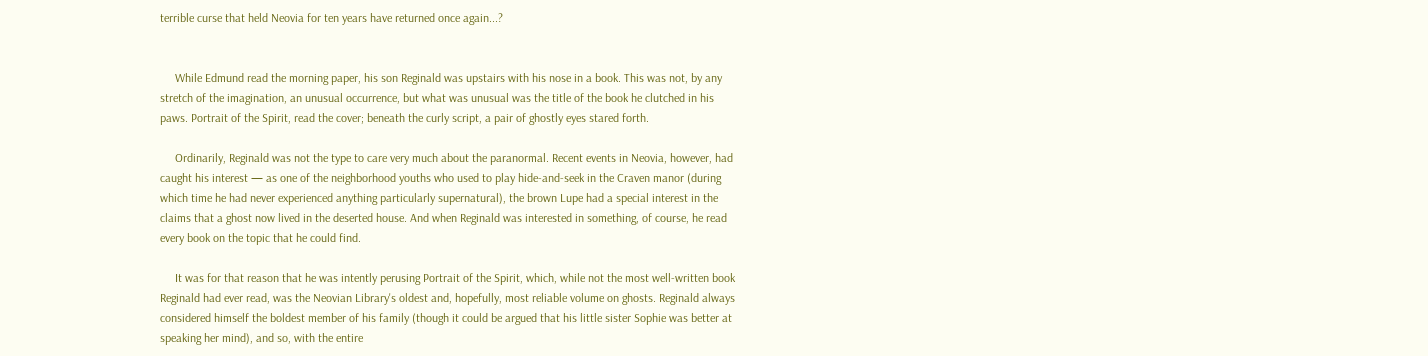terrible curse that held Neovia for ten years have returned once again...?


     While Edmund read the morning paper, his son Reginald was upstairs with his nose in a book. This was not, by any stretch of the imagination, an unusual occurrence, but what was unusual was the title of the book he clutched in his paws. Portrait of the Spirit, read the cover; beneath the curly script, a pair of ghostly eyes stared forth.

     Ordinarily, Reginald was not the type to care very much about the paranormal. Recent events in Neovia, however, had caught his interest — as one of the neighborhood youths who used to play hide-and-seek in the Craven manor (during which time he had never experienced anything particularly supernatural), the brown Lupe had a special interest in the claims that a ghost now lived in the deserted house. And when Reginald was interested in something, of course, he read every book on the topic that he could find.

     It was for that reason that he was intently perusing Portrait of the Spirit, which, while not the most well-written book Reginald had ever read, was the Neovian Library's oldest and, hopefully, most reliable volume on ghosts. Reginald always considered himself the boldest member of his family (though it could be argued that his little sister Sophie was better at speaking her mind), and so, with the entire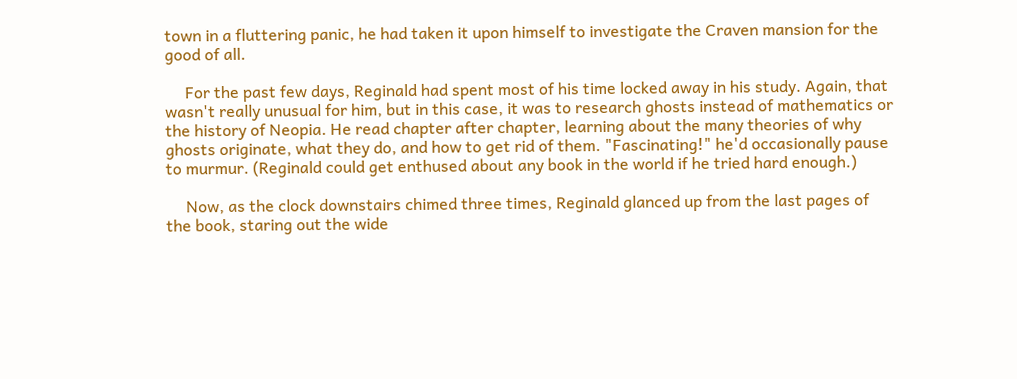town in a fluttering panic, he had taken it upon himself to investigate the Craven mansion for the good of all.

     For the past few days, Reginald had spent most of his time locked away in his study. Again, that wasn't really unusual for him, but in this case, it was to research ghosts instead of mathematics or the history of Neopia. He read chapter after chapter, learning about the many theories of why ghosts originate, what they do, and how to get rid of them. "Fascinating!" he'd occasionally pause to murmur. (Reginald could get enthused about any book in the world if he tried hard enough.)

     Now, as the clock downstairs chimed three times, Reginald glanced up from the last pages of the book, staring out the wide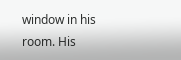window in his room. His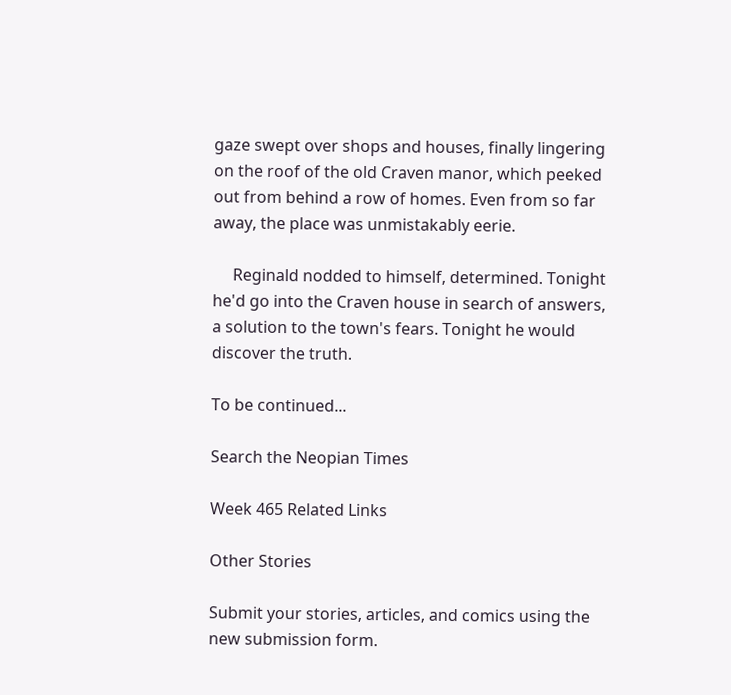gaze swept over shops and houses, finally lingering on the roof of the old Craven manor, which peeked out from behind a row of homes. Even from so far away, the place was unmistakably eerie.

     Reginald nodded to himself, determined. Tonight he'd go into the Craven house in search of answers, a solution to the town's fears. Tonight he would discover the truth.

To be continued...

Search the Neopian Times

Week 465 Related Links

Other Stories

Submit your stories, articles, and comics using the new submission form.